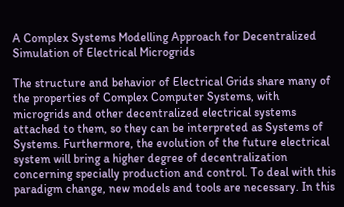A Complex Systems Modelling Approach for Decentralized Simulation of Electrical Microgrids

The structure and behavior of Electrical Grids share many of the properties of Complex Computer Systems, with microgrids and other decentralized electrical systems attached to them, so they can be interpreted as Systems of Systems. Furthermore, the evolution of the future electrical system will bring a higher degree of decentralization concerning specially production and control. To deal with this paradigm change, new models and tools are necessary. In this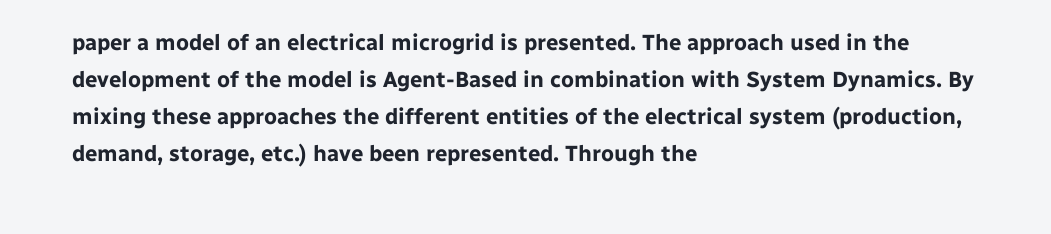paper a model of an electrical microgrid is presented. The approach used in the development of the model is Agent-Based in combination with System Dynamics. By mixing these approaches the different entities of the electrical system (production, demand, storage, etc.) have been represented. Through the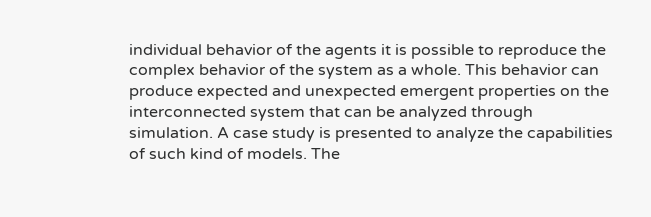individual behavior of the agents it is possible to reproduce the complex behavior of the system as a whole. This behavior can produce expected and unexpected emergent properties on the interconnected system that can be analyzed through simulation. A case study is presented to analyze the capabilities of such kind of models. The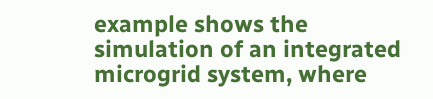example shows the simulation of an integrated microgrid system, where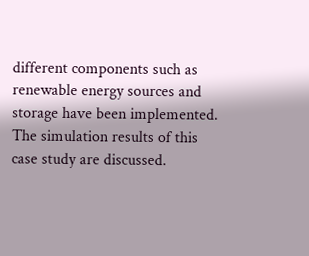different components such as renewable energy sources and storage have been implemented. The simulation results of this case study are discussed.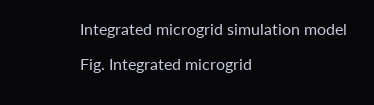Integrated microgrid simulation model

Fig. Integrated microgrid